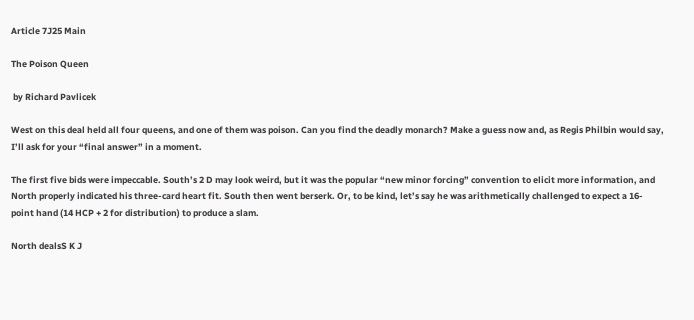Article 7J25 Main

The Poison Queen

 by Richard Pavlicek

West on this deal held all four queens, and one of them was poison. Can you find the deadly monarch? Make a guess now and, as Regis Philbin would say, I’ll ask for your “final answer” in a moment.

The first five bids were impeccable. South’s 2 D may look weird, but it was the popular “new minor forcing” convention to elicit more information, and North properly indicated his three-card heart fit. South then went berserk. Or, to be kind, let’s say he was arithmetically challenged to expect a 16-point hand (14 HCP + 2 for distribution) to produce a slam.

North dealsS K J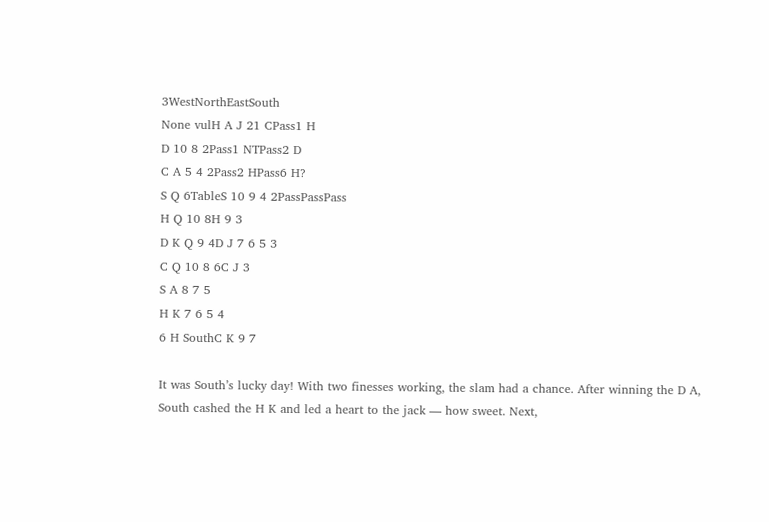3WestNorthEastSouth
None vulH A J 21 CPass1 H
D 10 8 2Pass1 NTPass2 D
C A 5 4 2Pass2 HPass6 H?
S Q 6TableS 10 9 4 2PassPassPass
H Q 10 8H 9 3
D K Q 9 4D J 7 6 5 3
C Q 10 8 6C J 3
S A 8 7 5
H K 7 6 5 4
6 H SouthC K 9 7

It was South’s lucky day! With two finesses working, the slam had a chance. After winning the D A, South cashed the H K and led a heart to the jack — how sweet. Next,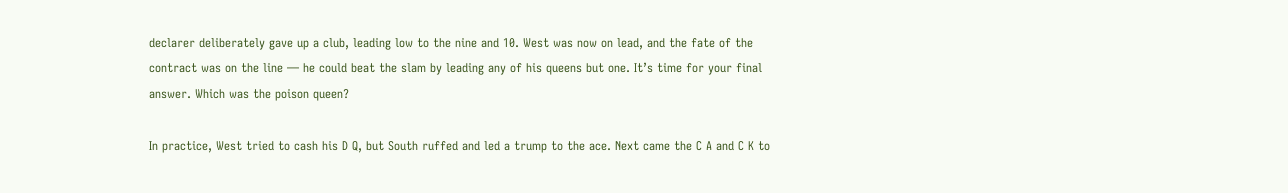declarer deliberately gave up a club, leading low to the nine and 10. West was now on lead, and the fate of the contract was on the line — he could beat the slam by leading any of his queens but one. It’s time for your final answer. Which was the poison queen?

In practice, West tried to cash his D Q, but South ruffed and led a trump to the ace. Next came the C A and C K to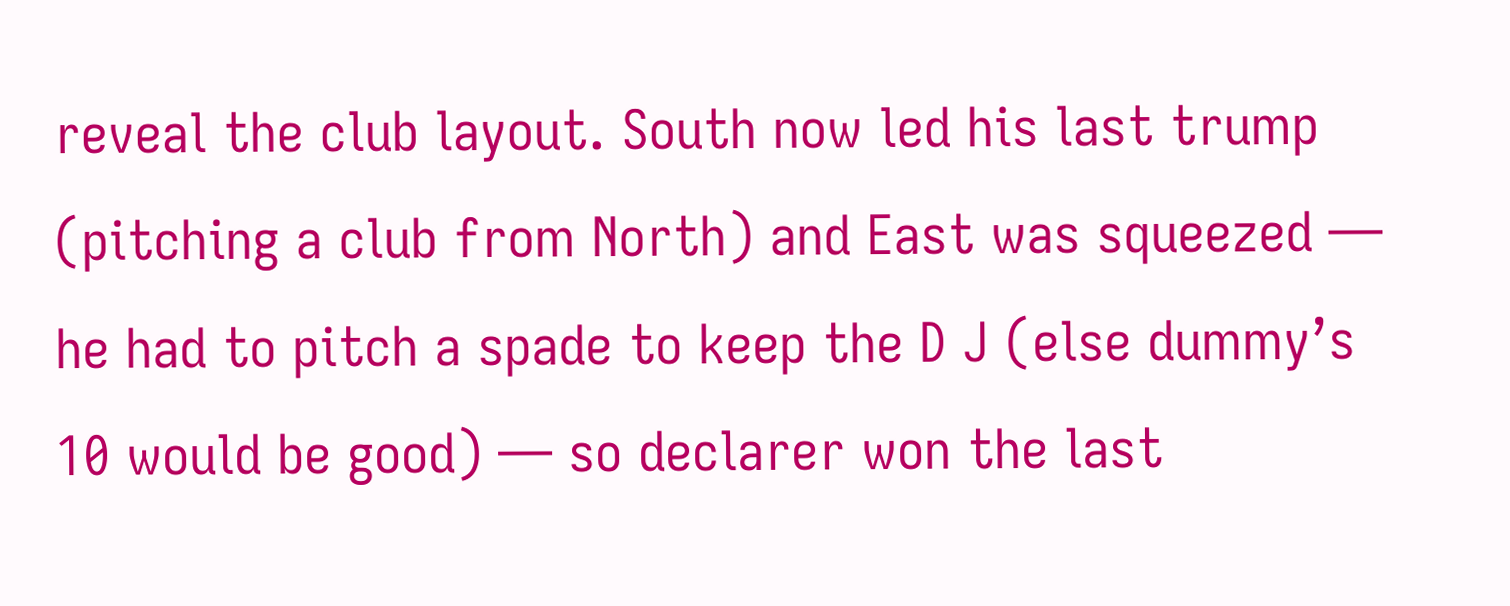reveal the club layout. South now led his last trump (pitching a club from North) and East was squeezed — he had to pitch a spade to keep the D J (else dummy’s 10 would be good) — so declarer won the last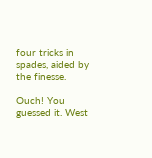four tricks in spades, aided by the finesse.

Ouch! You guessed it. West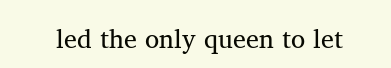led the only queen to let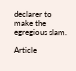declarer to make the egregious slam.

Article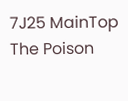7J25 MainTop The Poison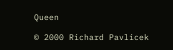Queen

© 2000 Richard Pavlicek